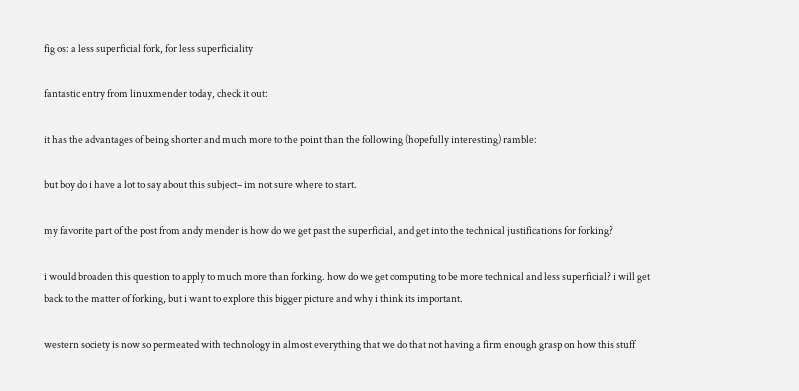fig os: a less superficial fork, for less superficiality

fantastic entry from linuxmender today, check it out:

it has the advantages of being shorter and much more to the point than the following (hopefully interesting) ramble:

but boy do i have a lot to say about this subject– im not sure where to start.

my favorite part of the post from andy mender is how do we get past the superficial, and get into the technical justifications for forking?

i would broaden this question to apply to much more than forking. how do we get computing to be more technical and less superficial? i will get back to the matter of forking, but i want to explore this bigger picture and why i think its important.

western society is now so permeated with technology in almost everything that we do that not having a firm enough grasp on how this stuff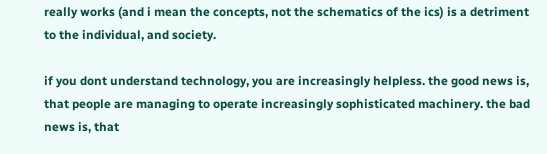really works (and i mean the concepts, not the schematics of the ics) is a detriment to the individual, and society.

if you dont understand technology, you are increasingly helpless. the good news is, that people are managing to operate increasingly sophisticated machinery. the bad news is, that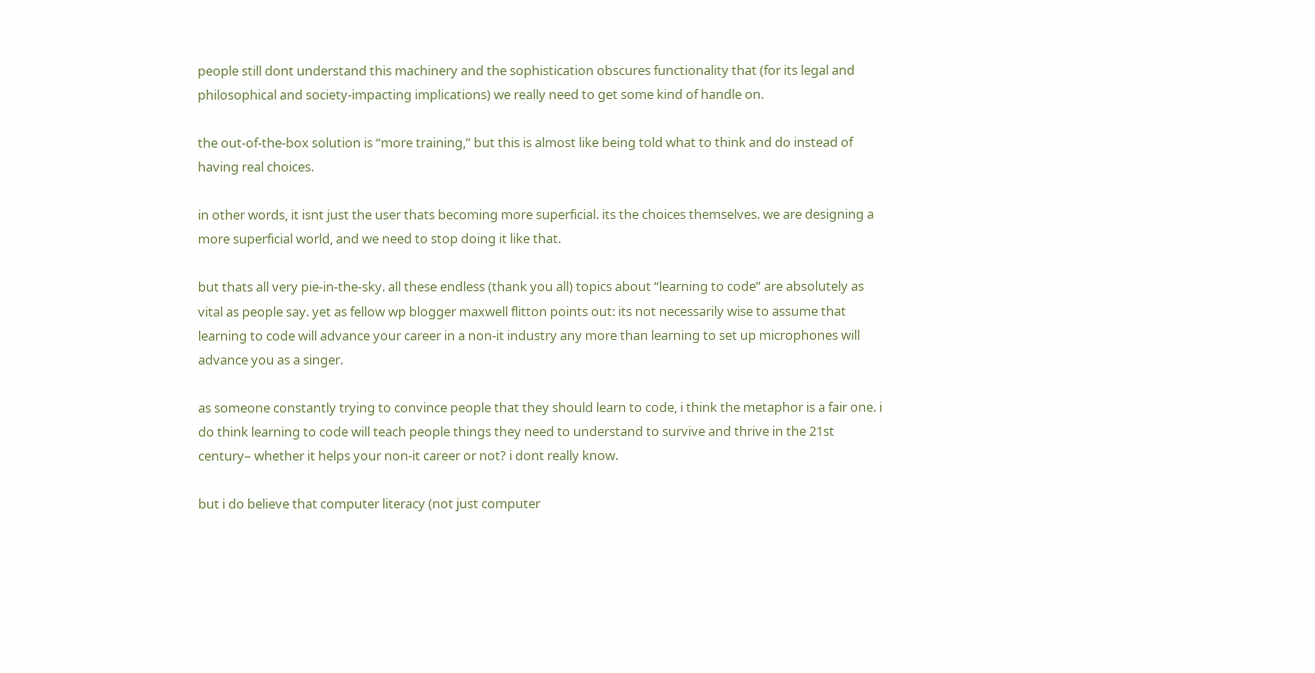people still dont understand this machinery and the sophistication obscures functionality that (for its legal and philosophical and society-impacting implications) we really need to get some kind of handle on.

the out-of-the-box solution is “more training,” but this is almost like being told what to think and do instead of having real choices.

in other words, it isnt just the user thats becoming more superficial. its the choices themselves. we are designing a more superficial world, and we need to stop doing it like that.

but thats all very pie-in-the-sky. all these endless (thank you all) topics about “learning to code” are absolutely as vital as people say. yet as fellow wp blogger maxwell flitton points out: its not necessarily wise to assume that learning to code will advance your career in a non-it industry any more than learning to set up microphones will advance you as a singer.

as someone constantly trying to convince people that they should learn to code, i think the metaphor is a fair one. i do think learning to code will teach people things they need to understand to survive and thrive in the 21st century– whether it helps your non-it career or not? i dont really know.

but i do believe that computer literacy (not just computer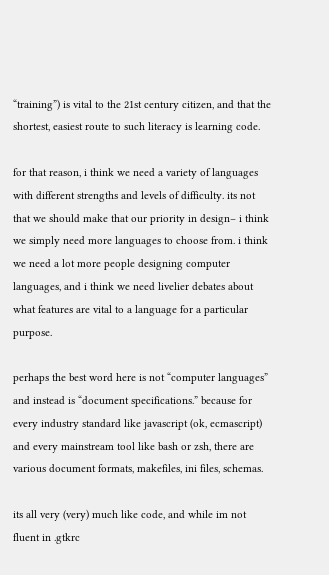“training”) is vital to the 21st century citizen, and that the shortest, easiest route to such literacy is learning code.

for that reason, i think we need a variety of languages with different strengths and levels of difficulty. its not that we should make that our priority in design– i think we simply need more languages to choose from. i think we need a lot more people designing computer languages, and i think we need livelier debates about what features are vital to a language for a particular purpose.

perhaps the best word here is not “computer languages” and instead is “document specifications.” because for every industry standard like javascript (ok, ecmascript) and every mainstream tool like bash or zsh, there are various document formats, makefiles, ini files, schemas.

its all very (very) much like code, and while im not fluent in .gtkrc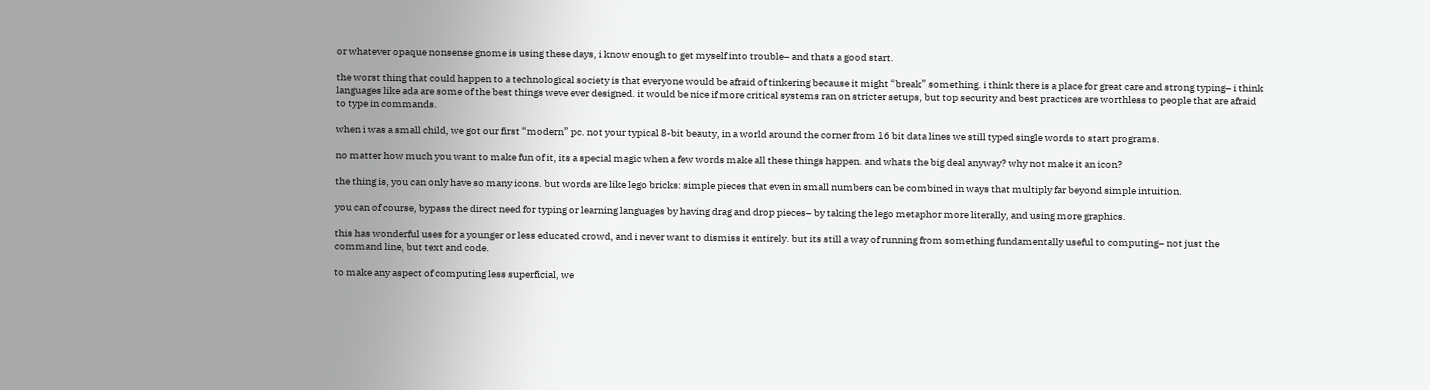or whatever opaque nonsense gnome is using these days, i know enough to get myself into trouble– and thats a good start.

the worst thing that could happen to a technological society is that everyone would be afraid of tinkering because it might “break” something. i think there is a place for great care and strong typing– i think languages like ada are some of the best things weve ever designed. it would be nice if more critical systems ran on stricter setups, but top security and best practices are worthless to people that are afraid to type in commands.

when i was a small child, we got our first “modern” pc. not your typical 8-bit beauty, in a world around the corner from 16 bit data lines we still typed single words to start programs.

no matter how much you want to make fun of it, its a special magic when a few words make all these things happen. and whats the big deal anyway? why not make it an icon?

the thing is, you can only have so many icons. but words are like lego bricks: simple pieces that even in small numbers can be combined in ways that multiply far beyond simple intuition.

you can of course, bypass the direct need for typing or learning languages by having drag and drop pieces– by taking the lego metaphor more literally, and using more graphics.

this has wonderful uses for a younger or less educated crowd, and i never want to dismiss it entirely. but its still a way of running from something fundamentally useful to computing– not just the command line, but text and code.

to make any aspect of computing less superficial, we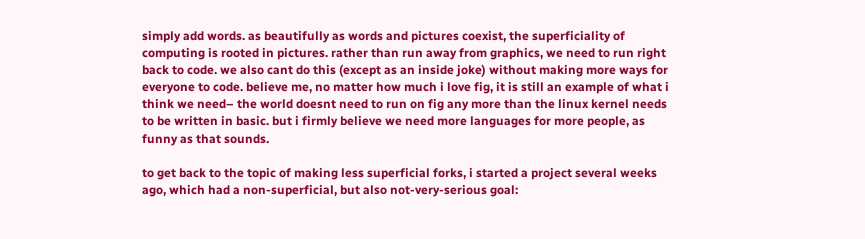simply add words. as beautifully as words and pictures coexist, the superficiality of computing is rooted in pictures. rather than run away from graphics, we need to run right back to code. we also cant do this (except as an inside joke) without making more ways for everyone to code. believe me, no matter how much i love fig, it is still an example of what i think we need– the world doesnt need to run on fig any more than the linux kernel needs to be written in basic. but i firmly believe we need more languages for more people, as funny as that sounds.

to get back to the topic of making less superficial forks, i started a project several weeks ago, which had a non-superficial, but also not-very-serious goal: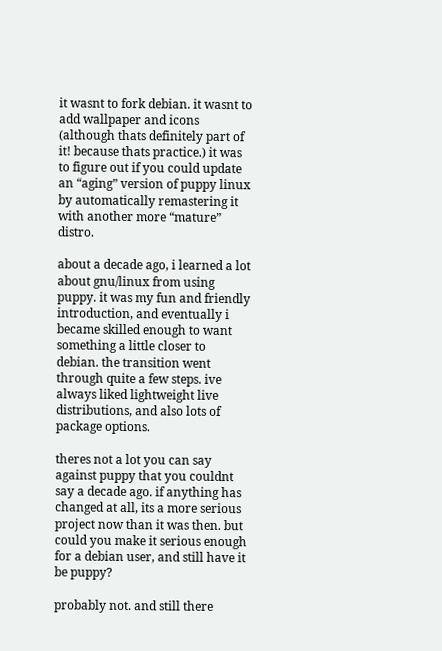it wasnt to fork debian. it wasnt to add wallpaper and icons (although thats definitely part of it! because thats practice.) it was to figure out if you could update an “aging” version of puppy linux by automatically remastering it with another more “mature” distro.

about a decade ago, i learned a lot about gnu/linux from using puppy. it was my fun and friendly introduction, and eventually i became skilled enough to want something a little closer to debian. the transition went through quite a few steps. ive always liked lightweight live distributions, and also lots of package options.

theres not a lot you can say against puppy that you couldnt say a decade ago. if anything has changed at all, its a more serious project now than it was then. but could you make it serious enough for a debian user, and still have it be puppy?

probably not. and still there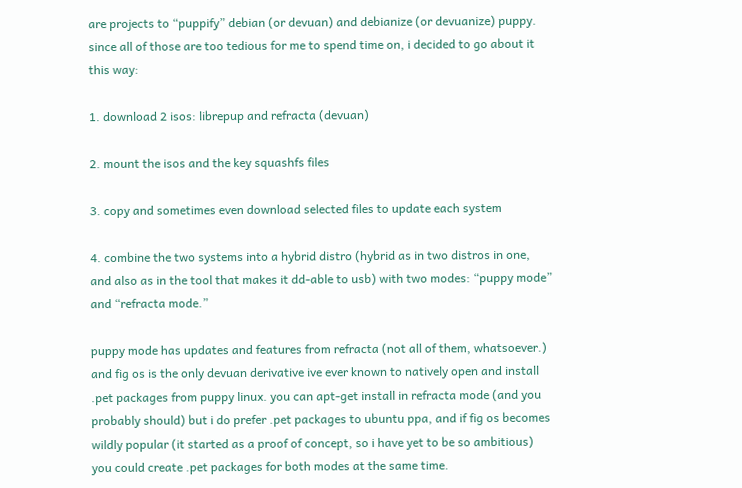are projects to “puppify” debian (or devuan) and debianize (or devuanize) puppy. since all of those are too tedious for me to spend time on, i decided to go about it this way:

1. download 2 isos: librepup and refracta (devuan)

2. mount the isos and the key squashfs files

3. copy and sometimes even download selected files to update each system

4. combine the two systems into a hybrid distro (hybrid as in two distros in one, and also as in the tool that makes it dd-able to usb) with two modes: “puppy mode” and “refracta mode.”

puppy mode has updates and features from refracta (not all of them, whatsoever.) and fig os is the only devuan derivative ive ever known to natively open and install .pet packages from puppy linux. you can apt-get install in refracta mode (and you probably should) but i do prefer .pet packages to ubuntu ppa, and if fig os becomes wildly popular (it started as a proof of concept, so i have yet to be so ambitious) you could create .pet packages for both modes at the same time.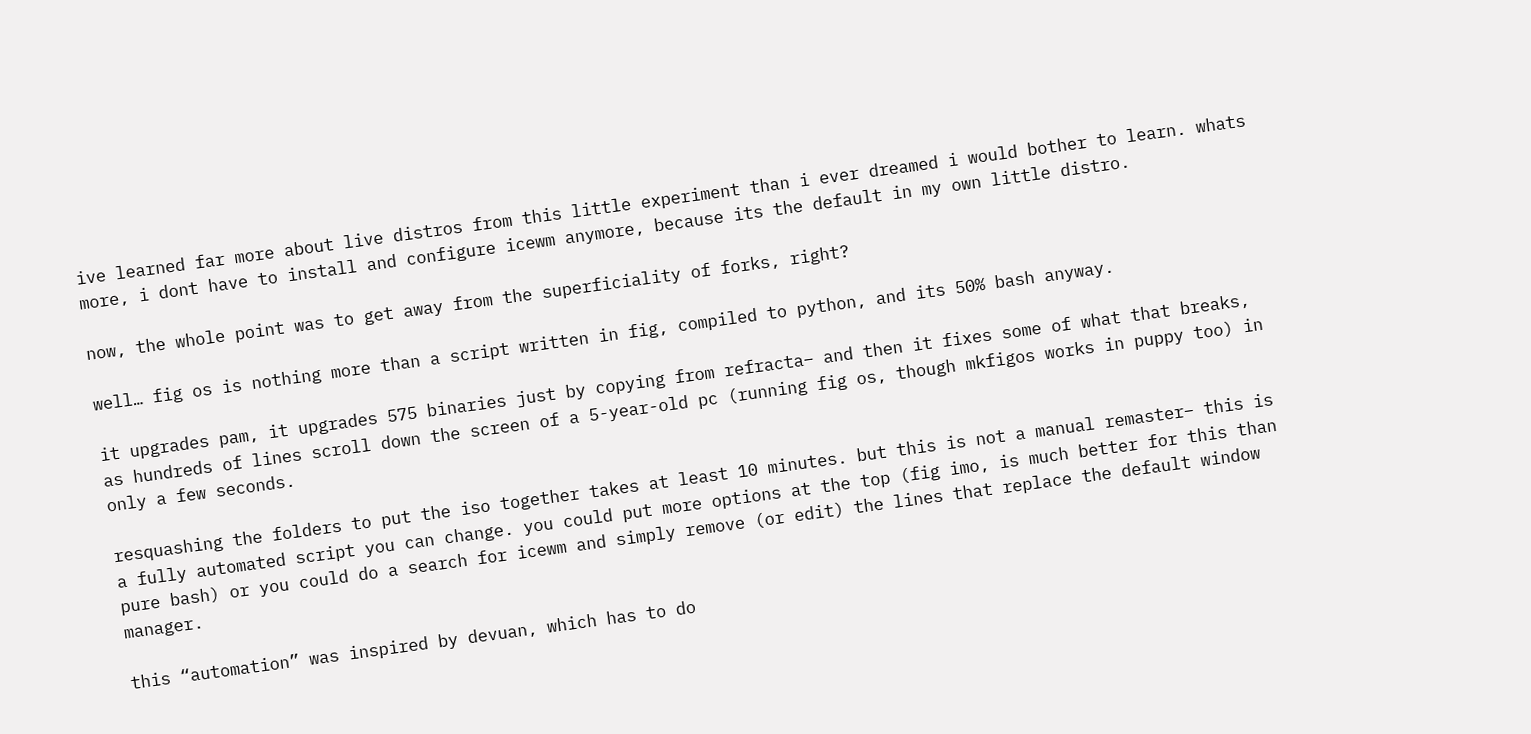ive learned far more about live distros from this little experiment than i ever dreamed i would bother to learn. whats more, i dont have to install and configure icewm anymore, because its the default in my own little distro.

now, the whole point was to get away from the superficiality of forks, right?

well… fig os is nothing more than a script written in fig, compiled to python, and its 50% bash anyway.

it upgrades pam, it upgrades 575 binaries just by copying from refracta– and then it fixes some of what that breaks, as hundreds of lines scroll down the screen of a 5-year-old pc (running fig os, though mkfigos works in puppy too) in only a few seconds.

resquashing the folders to put the iso together takes at least 10 minutes. but this is not a manual remaster– this is a fully automated script you can change. you could put more options at the top (fig imo, is much better for this than pure bash) or you could do a search for icewm and simply remove (or edit) the lines that replace the default window manager.

this “automation” was inspired by devuan, which has to do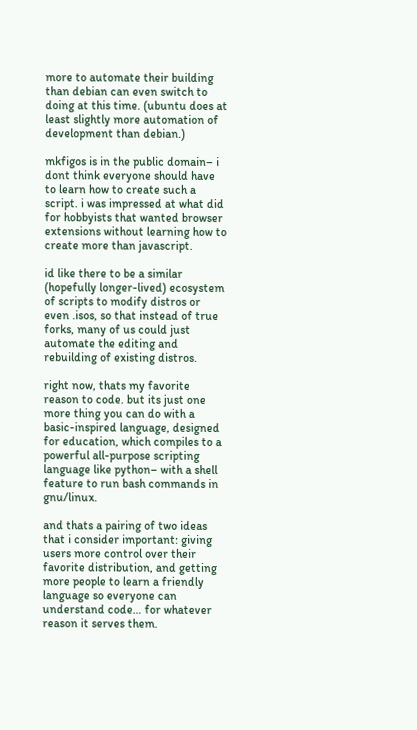more to automate their building than debian can even switch to doing at this time. (ubuntu does at least slightly more automation of development than debian.)

mkfigos is in the public domain– i dont think everyone should have to learn how to create such a script. i was impressed at what did for hobbyists that wanted browser extensions without learning how to create more than javascript.

id like there to be a similar (hopefully longer-lived) ecosystem of scripts to modify distros or even .isos, so that instead of true forks, many of us could just automate the editing and rebuilding of existing distros.

right now, thats my favorite reason to code. but its just one more thing you can do with a basic-inspired language, designed for education, which compiles to a powerful all-purpose scripting language like python– with a shell feature to run bash commands in gnu/linux.

and thats a pairing of two ideas that i consider important: giving users more control over their favorite distribution, and getting more people to learn a friendly language so everyone can understand code… for whatever reason it serves them.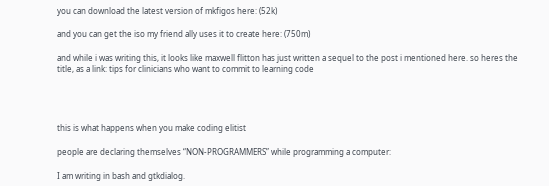you can download the latest version of mkfigos here: (52k)

and you can get the iso my friend ally uses it to create here: (750m)

and while i was writing this, it looks like maxwell flitton has just written a sequel to the post i mentioned here. so heres the title, as a link: tips for clinicians who want to commit to learning code




this is what happens when you make coding elitist

people are declaring themselves “NON-PROGRAMMERS” while programming a computer:

I am writing in bash and gtkdialog.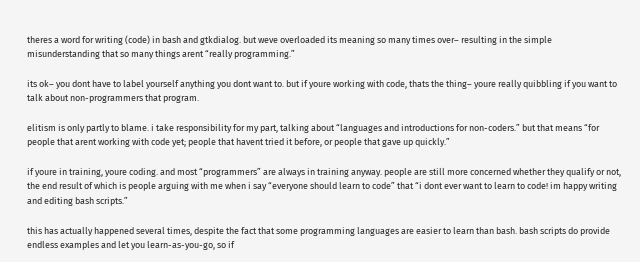theres a word for writing (code) in bash and gtkdialog. but weve overloaded its meaning so many times over– resulting in the simple misunderstanding that so many things arent “really programming.”

its ok– you dont have to label yourself anything you dont want to. but if youre working with code, thats the thing– youre really quibbling if you want to talk about non-programmers that program.

elitism is only partly to blame. i take responsibility for my part, talking about “languages and introductions for non-coders.” but that means “for people that arent working with code yet; people that havent tried it before, or people that gave up quickly.”

if youre in training, youre coding. and most “programmers” are always in training anyway. people are still more concerned whether they qualify or not, the end result of which is people arguing with me when i say “everyone should learn to code” that “i dont ever want to learn to code! im happy writing and editing bash scripts.”

this has actually happened several times, despite the fact that some programming languages are easier to learn than bash. bash scripts do provide endless examples and let you learn-as-you-go, so if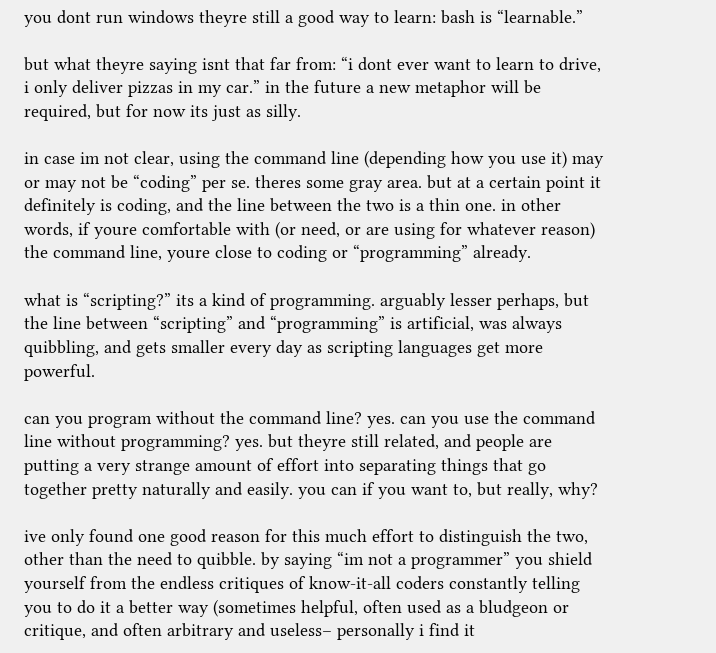you dont run windows theyre still a good way to learn: bash is “learnable.”

but what theyre saying isnt that far from: “i dont ever want to learn to drive, i only deliver pizzas in my car.” in the future a new metaphor will be required, but for now its just as silly.

in case im not clear, using the command line (depending how you use it) may or may not be “coding” per se. theres some gray area. but at a certain point it definitely is coding, and the line between the two is a thin one. in other words, if youre comfortable with (or need, or are using for whatever reason) the command line, youre close to coding or “programming” already.

what is “scripting?” its a kind of programming. arguably lesser perhaps, but the line between “scripting” and “programming” is artificial, was always quibbling, and gets smaller every day as scripting languages get more powerful.

can you program without the command line? yes. can you use the command line without programming? yes. but theyre still related, and people are putting a very strange amount of effort into separating things that go together pretty naturally and easily. you can if you want to, but really, why?

ive only found one good reason for this much effort to distinguish the two, other than the need to quibble. by saying “im not a programmer” you shield yourself from the endless critiques of know-it-all coders constantly telling you to do it a better way (sometimes helpful, often used as a bludgeon or critique, and often arbitrary and useless– personally i find it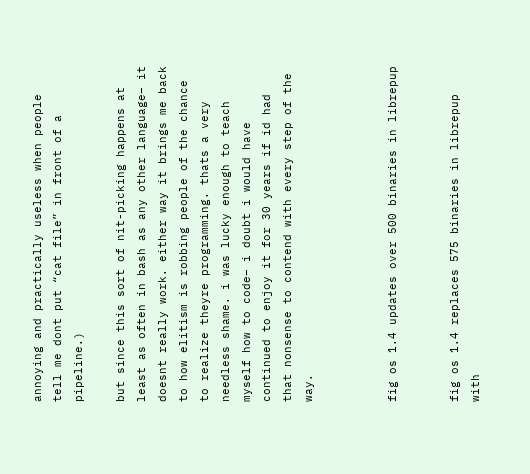annoying and practically useless when people tell me dont put “cat file” in front of a pipeline.)

but since this sort of nit-picking happens at least as often in bash as any other language– it doesnt really work. either way it brings me back to how elitism is robbing people of the chance to realize theyre programming. thats a very needless shame. i was lucky enough to teach myself how to code– i doubt i would have continued to enjoy it for 30 years if id had that nonsense to contend with every step of the way.



fig os 1.4 updates over 500 binaries in librepup


fig os 1.4 replaces 575 binaries in librepup with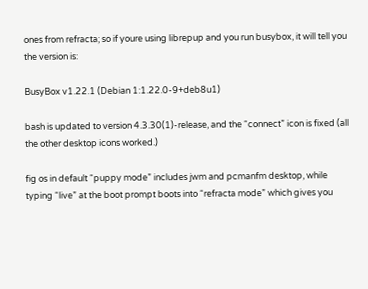ones from refracta; so if youre using librepup and you run busybox, it will tell you the version is:

BusyBox v1.22.1 (Debian 1:1.22.0-9+deb8u1)

bash is updated to version 4.3.30(1)-release, and the “connect” icon is fixed (all the other desktop icons worked.)

fig os in default “puppy mode” includes jwm and pcmanfm desktop, while typing “live” at the boot prompt boots into “refracta mode” which gives you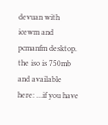devuan with icewm and pcmanfm desktop. the iso is 750mb and available here: …if you have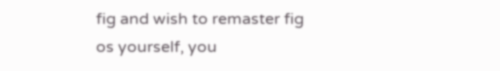fig and wish to remaster fig os yourself, you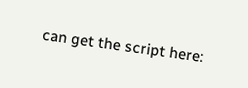can get the script here: